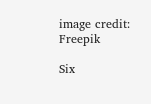image credit: Freepik

Six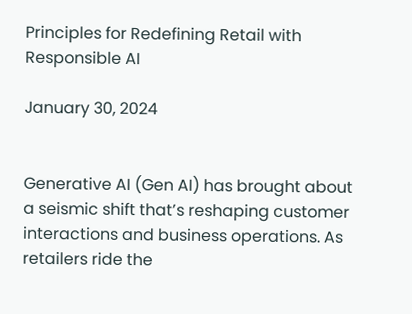Principles for Redefining Retail with Responsible AI

January 30, 2024


Generative AI (Gen AI) has brought about a seismic shift that’s reshaping customer interactions and business operations. As retailers ride the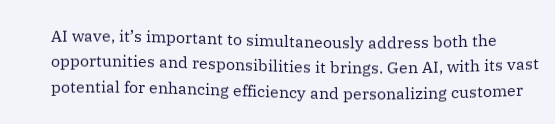AI wave, it’s important to simultaneously address both the opportunities and responsibilities it brings. Gen AI, with its vast potential for enhancing efficiency and personalizing customer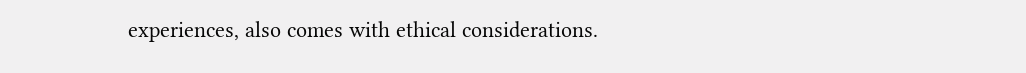experiences, also comes with ethical considerations.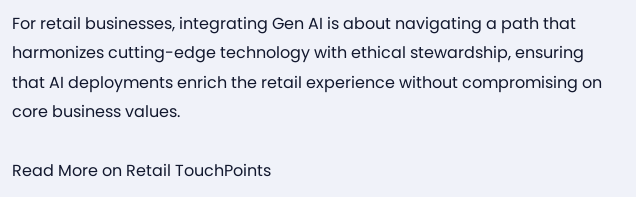For retail businesses, integrating Gen AI is about navigating a path that harmonizes cutting-edge technology with ethical stewardship, ensuring that AI deployments enrich the retail experience without compromising on core business values.

Read More on Retail TouchPoints